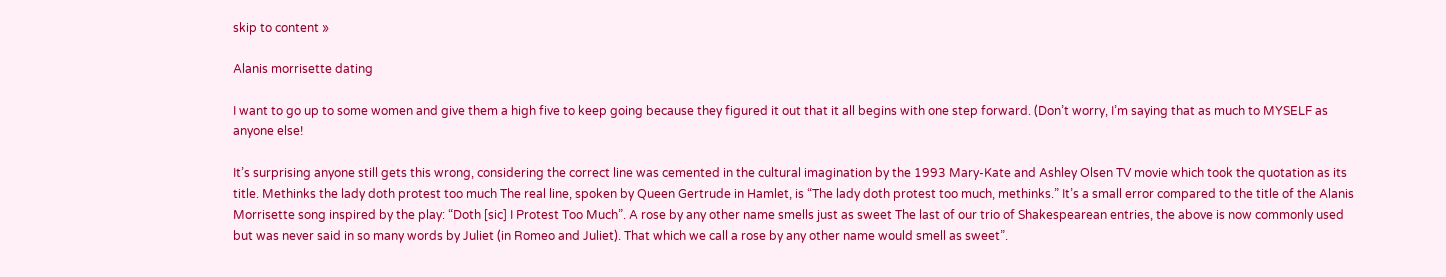skip to content »

Alanis morrisette dating

I want to go up to some women and give them a high five to keep going because they figured it out that it all begins with one step forward. (Don’t worry, I’m saying that as much to MYSELF as anyone else!

It’s surprising anyone still gets this wrong, considering the correct line was cemented in the cultural imagination by the 1993 Mary-Kate and Ashley Olsen TV movie which took the quotation as its title. Methinks the lady doth protest too much The real line, spoken by Queen Gertrude in Hamlet, is “The lady doth protest too much, methinks.” It’s a small error compared to the title of the Alanis Morrisette song inspired by the play: “Doth [sic] I Protest Too Much”. A rose by any other name smells just as sweet The last of our trio of Shakespearean entries, the above is now commonly used but was never said in so many words by Juliet (in Romeo and Juliet). That which we call a rose by any other name would smell as sweet”.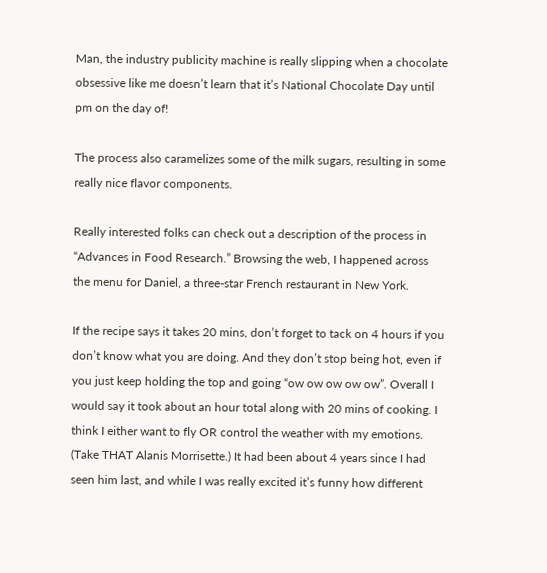Man, the industry publicity machine is really slipping when a chocolate obsessive like me doesn’t learn that it’s National Chocolate Day until pm on the day of!

The process also caramelizes some of the milk sugars, resulting in some really nice flavor components.

Really interested folks can check out a description of the process in “Advances in Food Research.” Browsing the web, I happened across the menu for Daniel, a three-star French restaurant in New York.

If the recipe says it takes 20 mins, don’t forget to tack on 4 hours if you don’t know what you are doing. And they don’t stop being hot, even if you just keep holding the top and going “ow ow ow ow ow”. Overall I would say it took about an hour total along with 20 mins of cooking. I think I either want to fly OR control the weather with my emotions. (Take THAT Alanis Morrisette.) It had been about 4 years since I had seen him last, and while I was really excited it’s funny how different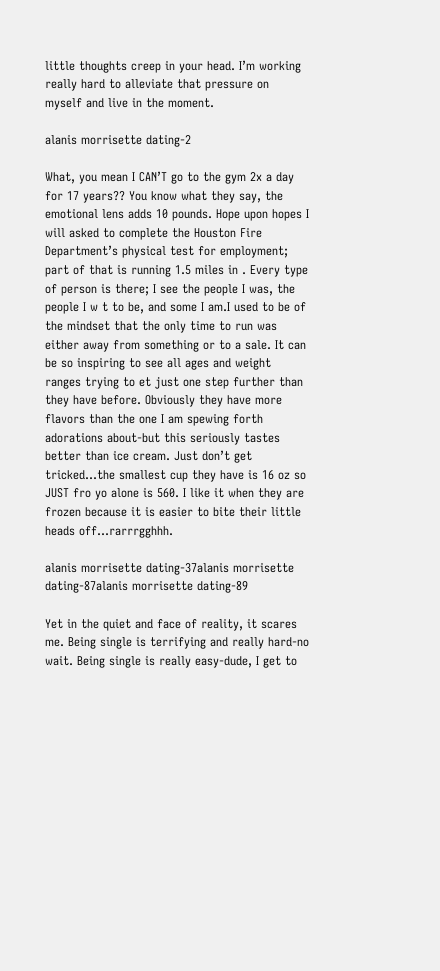little thoughts creep in your head. I’m working really hard to alleviate that pressure on myself and live in the moment.

alanis morrisette dating-2

What, you mean I CAN’T go to the gym 2x a day for 17 years?? You know what they say, the emotional lens adds 10 pounds. Hope upon hopes I will asked to complete the Houston Fire Department’s physical test for employment; part of that is running 1.5 miles in . Every type of person is there; I see the people I was, the people I w t to be, and some I am.I used to be of the mindset that the only time to run was either away from something or to a sale. It can be so inspiring to see all ages and weight ranges trying to et just one step further than they have before. Obviously they have more flavors than the one I am spewing forth adorations about-but this seriously tastes better than ice cream. Just don’t get tricked…the smallest cup they have is 16 oz so JUST fro yo alone is 560. I like it when they are frozen because it is easier to bite their little heads off…rarrrgghhh.

alanis morrisette dating-37alanis morrisette dating-87alanis morrisette dating-89

Yet in the quiet and face of reality, it scares me. Being single is terrifying and really hard-no wait. Being single is really easy-dude, I get to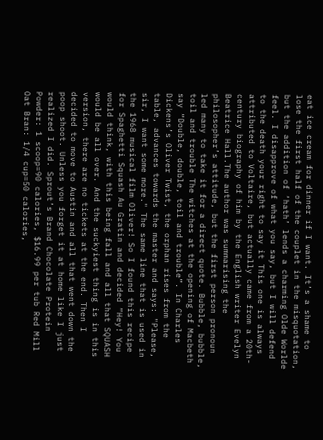eat ice cream for dinner if I want. It’s a shame to lose the first half of the couplet in the misquotation, but the addition of ‘hath’ lends a charming Olde Worlde feel. I disapprove of what you say, but I will defend to the death your right to say it This one is always attributed to Voltaire, but actually came from a 20th-century biography of him by the English writer Evelyn Beatrice Hall.The author was summarising the philosopher’s attitude, but the first person pronoun led many to take it for a direct quote. Bubble, bubble, toil and trouble The witches at the opening of Macbeth say “Double, double, toil and trouble”. In Charles Dickens’s Oliver Twist, the orphan rises from the table, advances towards the master and says: "Please, sir, I want some more." The same line that is used in the 1968 musical film Oliver! So I found this recipe for Spaghetti Squash Au Gratin and decided “Hey! You would think, with this being fall and all that SQUASH would be all over. And the suckyiest thing is in this version, there are no tickets at the end. Then I decided to move to Austin and all that went down the poop shoot. Unless you forget it at home like I just realized I did. Sprout’s Brand Chocolate Protein Powder: 1 scoop=90 calories, $16.99 per tub Red Mill Oat Bran: 1/4 cup=50 calories,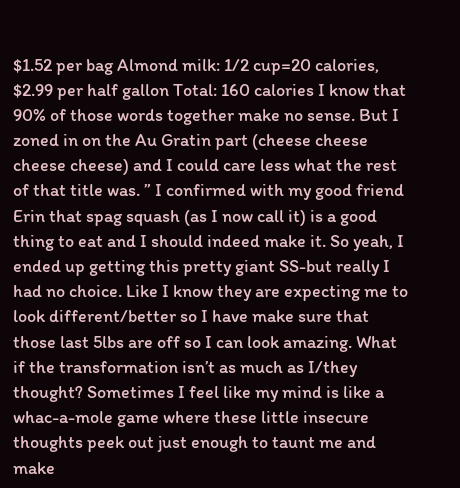$1.52 per bag Almond milk: 1/2 cup=20 calories, $2.99 per half gallon Total: 160 calories I know that 90% of those words together make no sense. But I zoned in on the Au Gratin part (cheese cheese cheese cheese) and I could care less what the rest of that title was. ” I confirmed with my good friend Erin that spag squash (as I now call it) is a good thing to eat and I should indeed make it. So yeah, I ended up getting this pretty giant SS-but really I had no choice. Like I know they are expecting me to look different/better so I have make sure that those last 5lbs are off so I can look amazing. What if the transformation isn’t as much as I/they thought? Sometimes I feel like my mind is like a whac-a-mole game where these little insecure thoughts peek out just enough to taunt me and make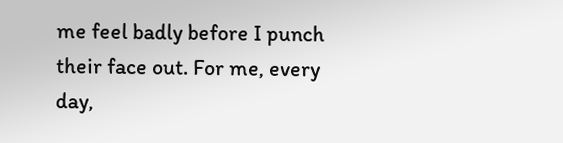me feel badly before I punch their face out. For me, every day,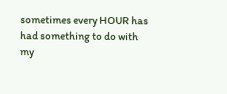sometimes every HOUR has had something to do with my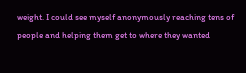weight. I could see myself anonymously reaching tens of people and helping them get to where they wanted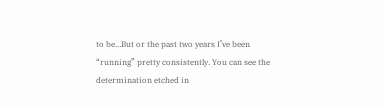to be…But or the past two years I’ve been “running” pretty consistently. You can see the determination etched in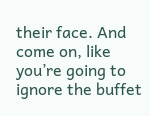their face. And come on, like you’re going to ignore the buffet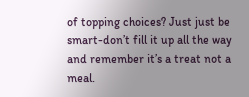of topping choices? Just just be smart-don’t fill it up all the way and remember it’s a treat not a meal.